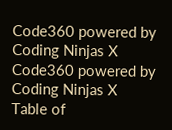Code360 powered by Coding Ninjas X Code360 powered by Coding Ninjas X
Table of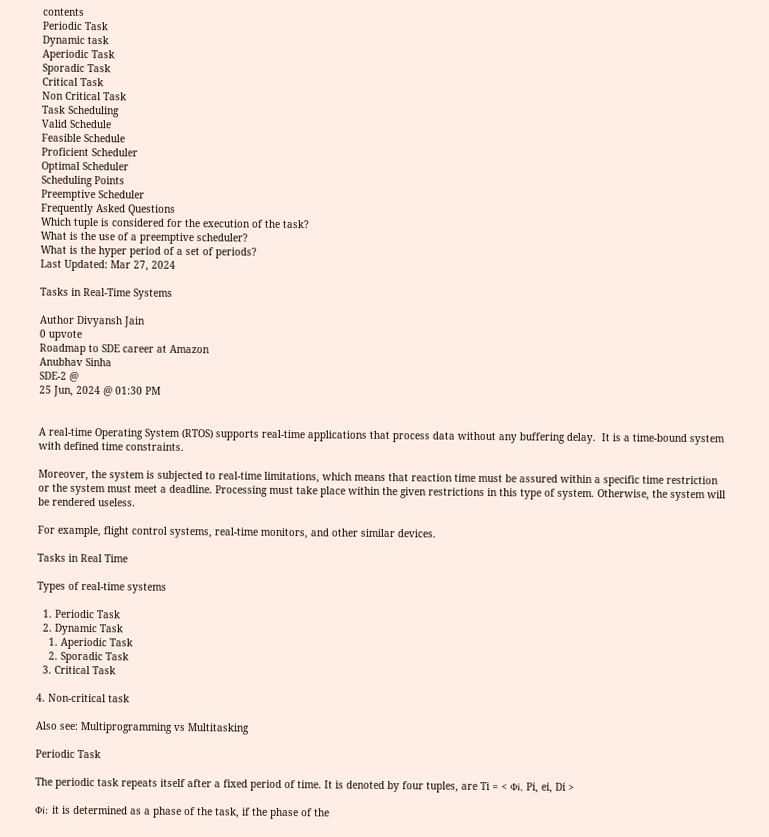contents
Periodic Task
Dynamic task
Aperiodic Task
Sporadic Task
Critical Task
Non Critical Task
Task Scheduling
Valid Schedule
Feasible Schedule
Proficient Scheduler
Optimal Scheduler
Scheduling Points
Preemptive Scheduler
Frequently Asked Questions
Which tuple is considered for the execution of the task?
What is the use of a preemptive scheduler?
What is the hyper period of a set of periods?
Last Updated: Mar 27, 2024

Tasks in Real-Time Systems

Author Divyansh Jain
0 upvote
Roadmap to SDE career at Amazon
Anubhav Sinha
SDE-2 @
25 Jun, 2024 @ 01:30 PM


A real-time Operating System (RTOS) supports real-time applications that process data without any buffering delay.  It is a time-bound system with defined time constraints.

Moreover, the system is subjected to real-time limitations, which means that reaction time must be assured within a specific time restriction or the system must meet a deadline. Processing must take place within the given restrictions in this type of system. Otherwise, the system will be rendered useless.

For example, flight control systems, real-time monitors, and other similar devices.

Tasks in Real Time

Types of real-time systems

  1. Periodic Task
  2. Dynamic Task
    1. Aperiodic Task
    2. Sporadic Task
  3. Critical Task

4. Non-critical task

Also see: Multiprogramming vs Multitasking

Periodic Task

The periodic task repeats itself after a fixed period of time. It is denoted by four tuples, are Ti = < Φi, Pi, ei, Di >

Φi: it is determined as a phase of the task, if the phase of the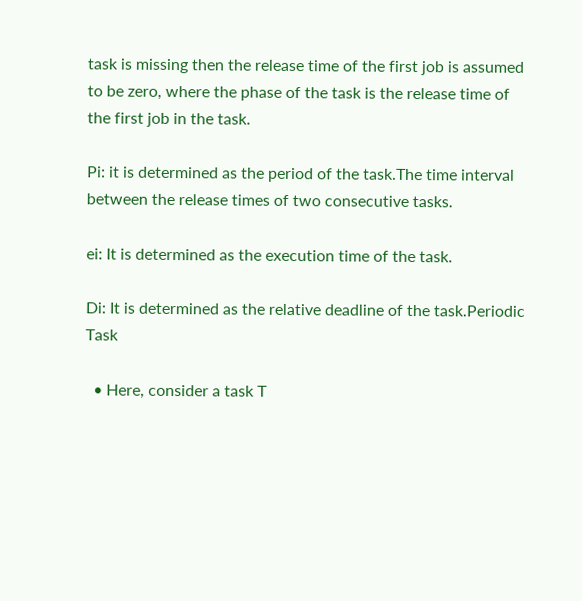task is missing then the release time of the first job is assumed to be zero, where the phase of the task is the release time of the first job in the task.

Pi: it is determined as the period of the task.The time interval between the release times of two consecutive tasks.

ei: It is determined as the execution time of the task.

Di: It is determined as the relative deadline of the task.Periodic Task

  • Here, consider a task T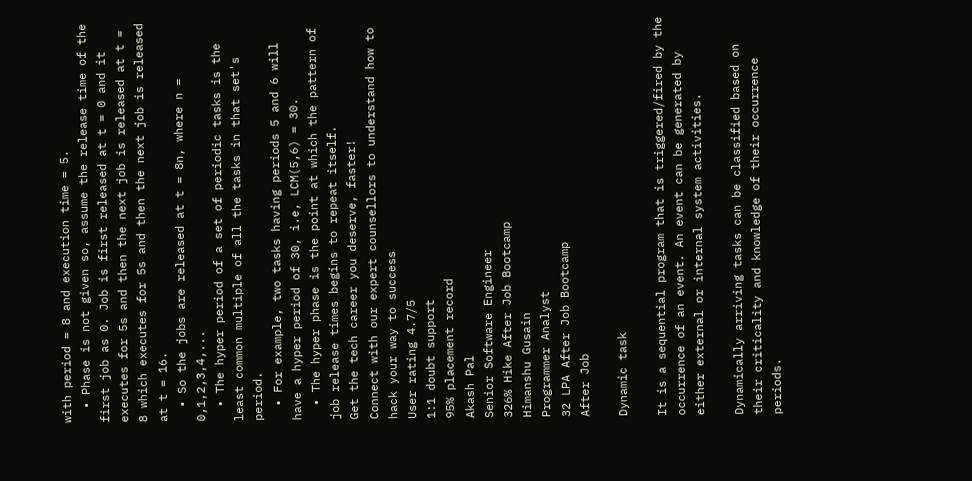with period = 8 and execution time = 5.
  • Phase is not given so, assume the release time of the first job as 0. Job is first released at t = 0 and it executes for 5s and then the next job is released at t = 8 which executes for 5s and then the next job is released at t = 16.
  • So the jobs are released at t = 8n, where n = 0,1,2,3,4,...
  • The hyper period of a set of periodic tasks is the least common multiple of all the tasks in that set's period.
  • For example, two tasks having periods 5 and 6 will have a hyper period of 30, i.e, LCM(5,6) = 30.
  • The hyper phase is the point at which the pattern of job release times begins to repeat itself.
Get the tech career you deserve, faster!
Connect with our expert counsellors to understand how to hack your way to success
User rating 4.7/5
1:1 doubt support
95% placement record
Akash Pal
Senior Software Engineer
326% Hike After Job Bootcamp
Himanshu Gusain
Programmer Analyst
32 LPA After Job Bootcamp
After Job

Dynamic task

It is a sequential program that is triggered/fired by the occurrence of an event. An event can be generated by either external or internal system activities.

Dynamically arriving tasks can be classified based on their criticality and knowledge of their occurrence periods.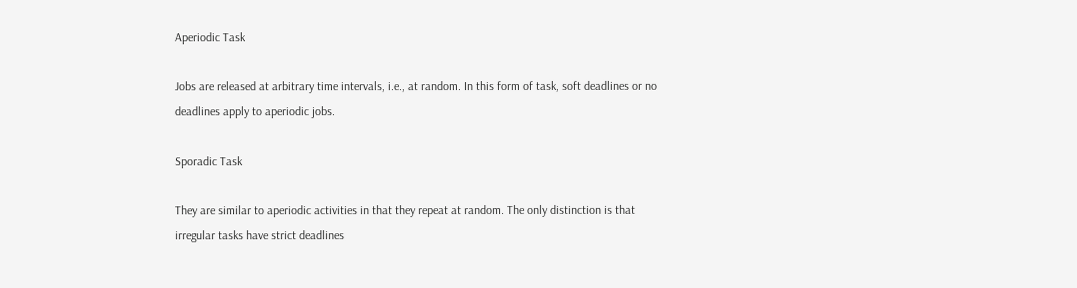Aperiodic Task

Jobs are released at arbitrary time intervals, i.e., at random. In this form of task, soft deadlines or no deadlines apply to aperiodic jobs.

Sporadic Task

They are similar to aperiodic activities in that they repeat at random. The only distinction is that irregular tasks have strict deadlines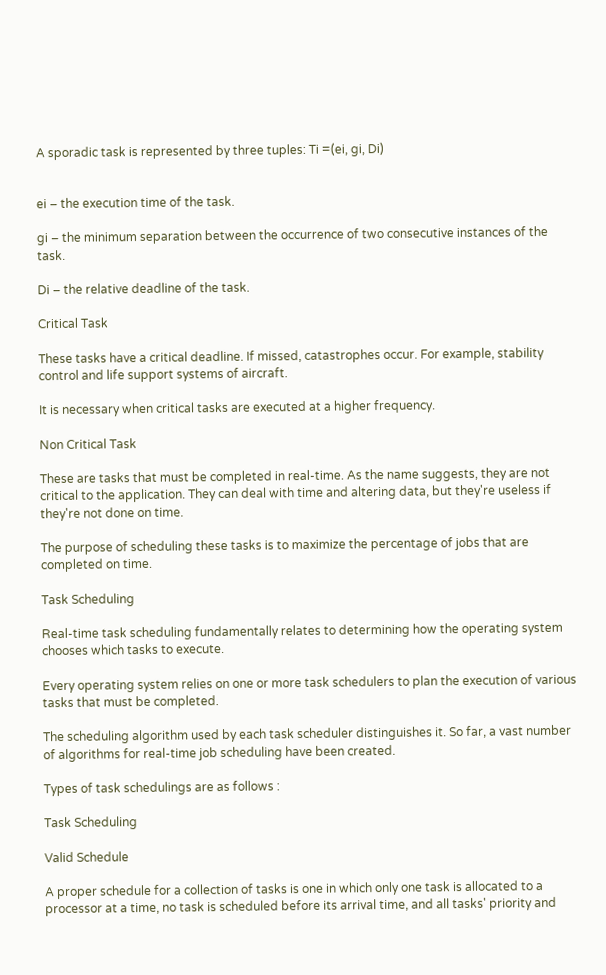A sporadic task is represented by three tuples: Ti =(ei, gi, Di)


ei – the execution time of the task.

gi – the minimum separation between the occurrence of two consecutive instances of the task.

Di – the relative deadline of the task.

Critical Task

These tasks have a critical deadline. If missed, catastrophes occur. For example, stability control and life support systems of aircraft.

It is necessary when critical tasks are executed at a higher frequency.

Non Critical Task

These are tasks that must be completed in real-time. As the name suggests, they are not critical to the application. They can deal with time and altering data, but they're useless if they're not done on time.

The purpose of scheduling these tasks is to maximize the percentage of jobs that are completed on time.

Task Scheduling

Real-time task scheduling fundamentally relates to determining how the operating system chooses which tasks to execute.

Every operating system relies on one or more task schedulers to plan the execution of various tasks that must be completed.

The scheduling algorithm used by each task scheduler distinguishes it. So far, a vast number of algorithms for real-time job scheduling have been created.

Types of task schedulings are as follows :

Task Scheduling

Valid Schedule

A proper schedule for a collection of tasks is one in which only one task is allocated to a processor at a time, no task is scheduled before its arrival time, and all tasks' priority and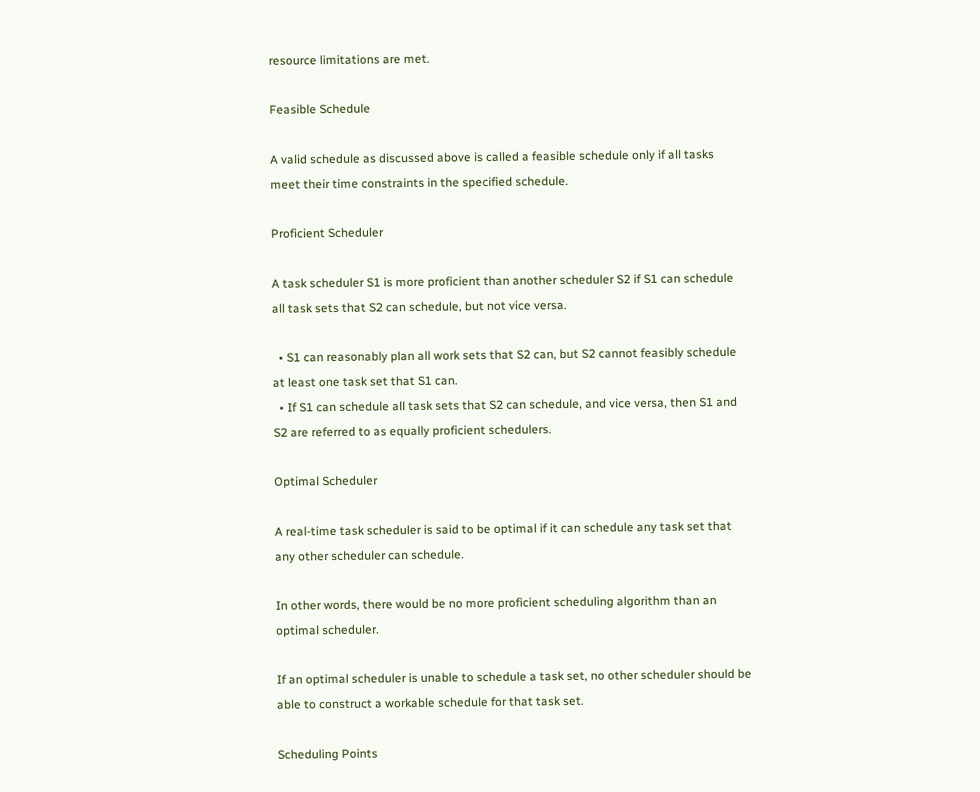resource limitations are met.

Feasible Schedule

A valid schedule as discussed above is called a feasible schedule only if all tasks meet their time constraints in the specified schedule.

Proficient Scheduler

A task scheduler S1 is more proficient than another scheduler S2 if S1 can schedule all task sets that S2 can schedule, but not vice versa.

  • S1 can reasonably plan all work sets that S2 can, but S2 cannot feasibly schedule at least one task set that S1 can.
  • If S1 can schedule all task sets that S2 can schedule, and vice versa, then S1 and S2 are referred to as equally proficient schedulers.

Optimal Scheduler

A real-time task scheduler is said to be optimal if it can schedule any task set that any other scheduler can schedule.

In other words, there would be no more proficient scheduling algorithm than an optimal scheduler.

If an optimal scheduler is unable to schedule a task set, no other scheduler should be able to construct a workable schedule for that task set.

Scheduling Points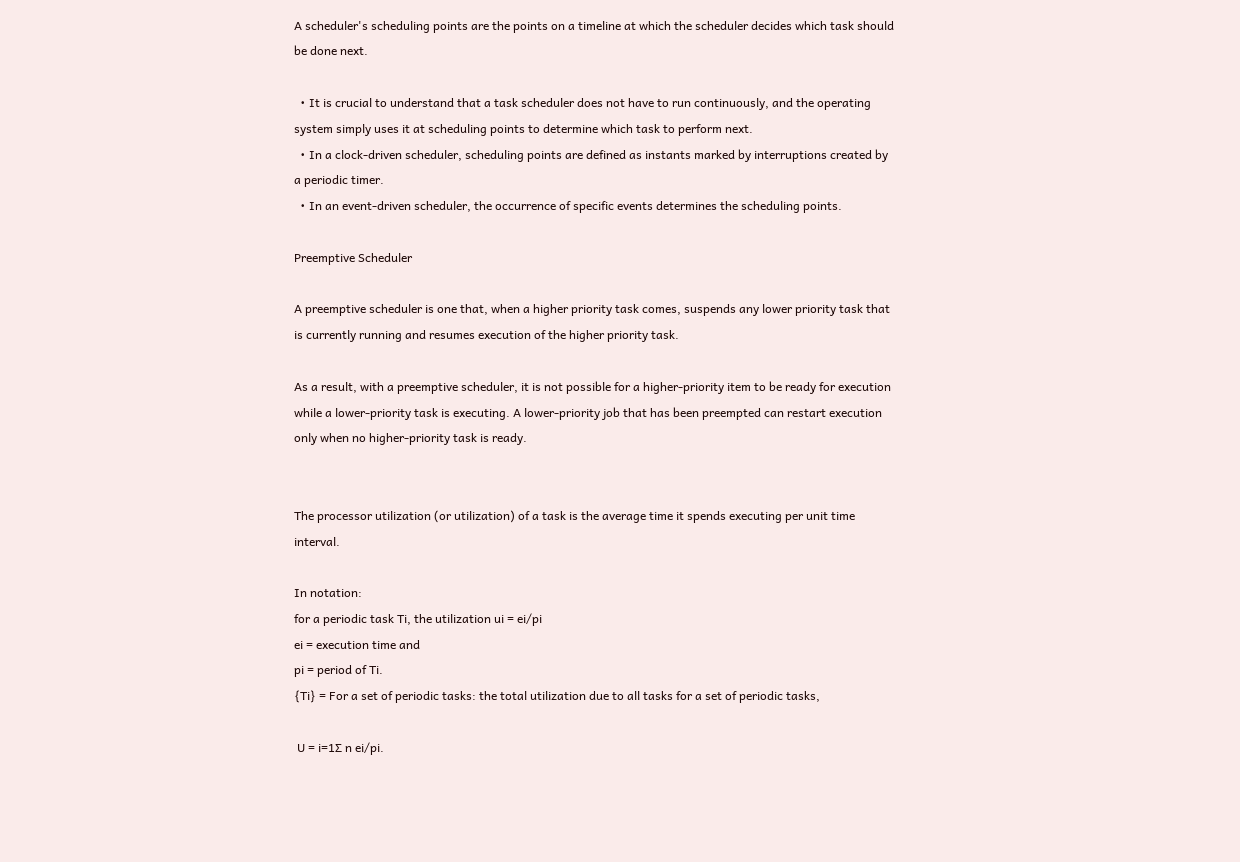A scheduler's scheduling points are the points on a timeline at which the scheduler decides which task should be done next.

  • It is crucial to understand that a task scheduler does not have to run continuously, and the operating system simply uses it at scheduling points to determine which task to perform next.
  • In a clock-driven scheduler, scheduling points are defined as instants marked by interruptions created by a periodic timer.
  • In an event-driven scheduler, the occurrence of specific events determines the scheduling points.

Preemptive Scheduler

A preemptive scheduler is one that, when a higher priority task comes, suspends any lower priority task that is currently running and resumes execution of the higher priority task.

As a result, with a preemptive scheduler, it is not possible for a higher-priority item to be ready for execution while a lower-priority task is executing. A lower-priority job that has been preempted can restart execution only when no higher-priority task is ready.


The processor utilization (or utilization) of a task is the average time it spends executing per unit time interval.

In notation:
for a periodic task Ti, the utilization ui = ei/pi
ei = execution time and
pi = period of Ti.
{Ti} = For a set of periodic tasks: the total utilization due to all tasks for a set of periodic tasks,

 U = i=1∑ n ei/pi.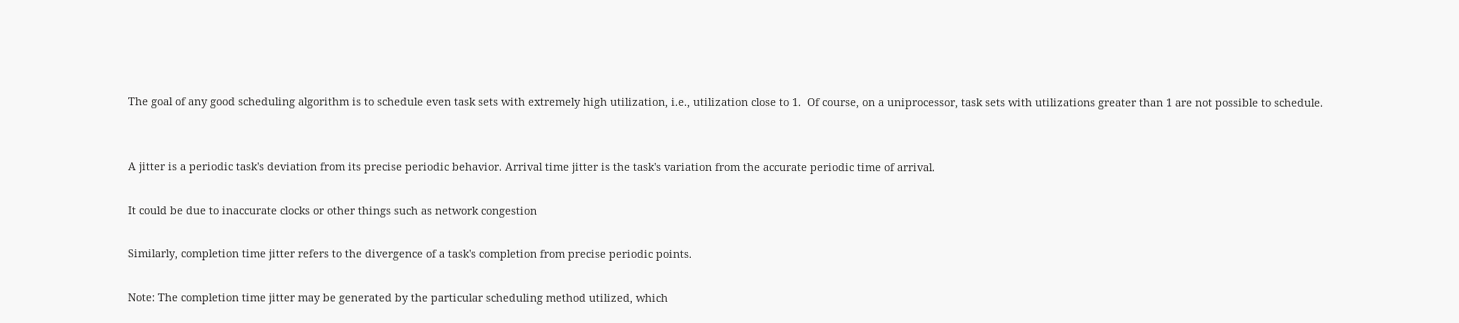The goal of any good scheduling algorithm is to schedule even task sets with extremely high utilization, i.e., utilization close to 1.  Of course, on a uniprocessor, task sets with utilizations greater than 1 are not possible to schedule.


A jitter is a periodic task's deviation from its precise periodic behavior. Arrival time jitter is the task's variation from the accurate periodic time of arrival.

It could be due to inaccurate clocks or other things such as network congestion

Similarly, completion time jitter refers to the divergence of a task's completion from precise periodic points.

Note: The completion time jitter may be generated by the particular scheduling method utilized, which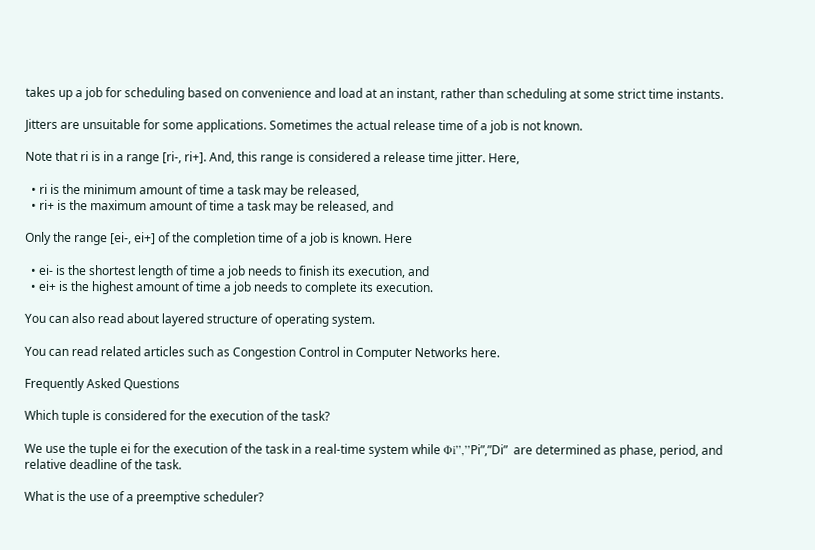takes up a job for scheduling based on convenience and load at an instant, rather than scheduling at some strict time instants.

Jitters are unsuitable for some applications. Sometimes the actual release time of a job is not known.

Note that ri is in a range [ri-, ri+]. And, this range is considered a release time jitter. Here,

  • ri is the minimum amount of time a task may be released,
  • ri+ is the maximum amount of time a task may be released, and

Only the range [ei-, ei+] of the completion time of a job is known. Here

  • ei- is the shortest length of time a job needs to finish its execution, and
  • ei+ is the highest amount of time a job needs to complete its execution.

You can also read about layered structure of operating system.

You can read related articles such as Congestion Control in Computer Networks here.

Frequently Asked Questions

Which tuple is considered for the execution of the task?

We use the tuple ei for the execution of the task in a real-time system while Φi”,”Pi”,”Di”  are determined as phase, period, and relative deadline of the task.

What is the use of a preemptive scheduler?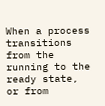When a process transitions from the running to the ready state, or from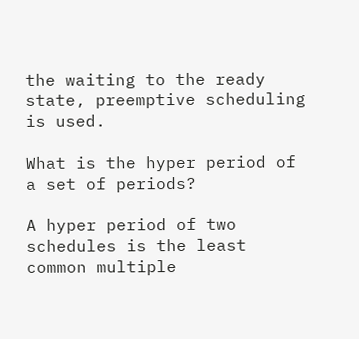the waiting to the ready state, preemptive scheduling is used.

What is the hyper period of a set of periods?

A hyper period of two schedules is the least common multiple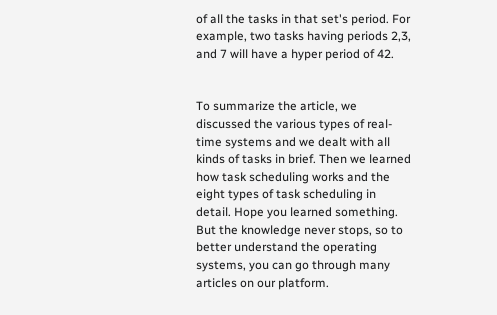of all the tasks in that set's period. For example, two tasks having periods 2,3, and 7 will have a hyper period of 42.


To summarize the article, we discussed the various types of real-time systems and we dealt with all kinds of tasks in brief. Then we learned how task scheduling works and the eight types of task scheduling in detail. Hope you learned something. But the knowledge never stops, so to better understand the operating systems, you can go through many articles on our platform.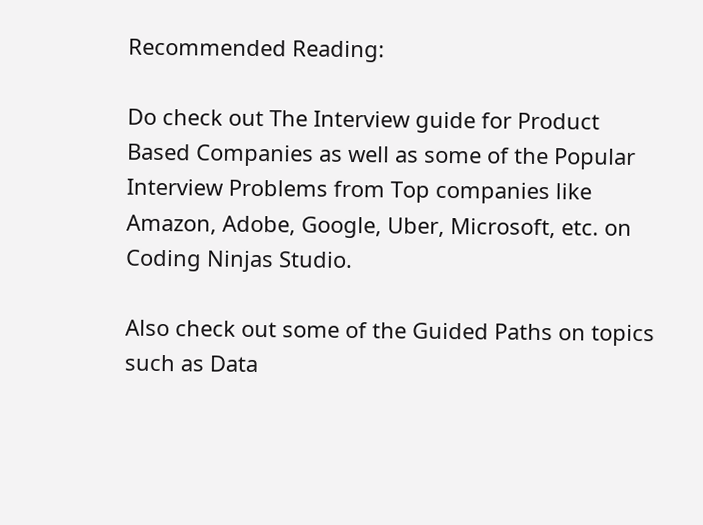Recommended Reading:

Do check out The Interview guide for Product Based Companies as well as some of the Popular Interview Problems from Top companies like Amazon, Adobe, Google, Uber, Microsoft, etc. on Coding Ninjas Studio.

Also check out some of the Guided Paths on topics such as Data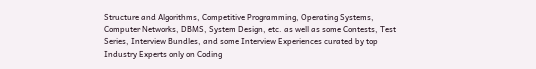Structure and Algorithms, Competitive Programming, Operating Systems, Computer Networks, DBMS, System Design, etc. as well as some Contests, Test Series, Interview Bundles, and some Interview Experiences curated by top Industry Experts only on Coding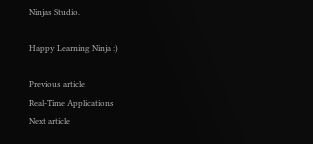Ninjas Studio.

Happy Learning Ninja :)

Previous article
Real-Time Applications
Next article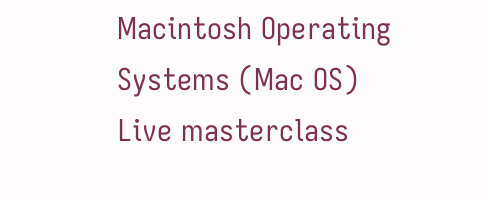Macintosh Operating Systems (Mac OS)
Live masterclass